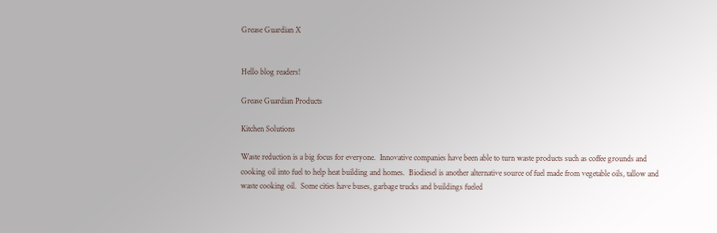Grease Guardian X


Hello blog readers!

Grease Guardian Products

Kitchen Solutions

Waste reduction is a big focus for everyone.  Innovative companies have been able to turn waste products such as coffee grounds and cooking oil into fuel to help heat building and homes.  Biodiesel is another alternative source of fuel made from vegetable oils, tallow and waste cooking oil.  Some cities have buses, garbage trucks and buildings fueled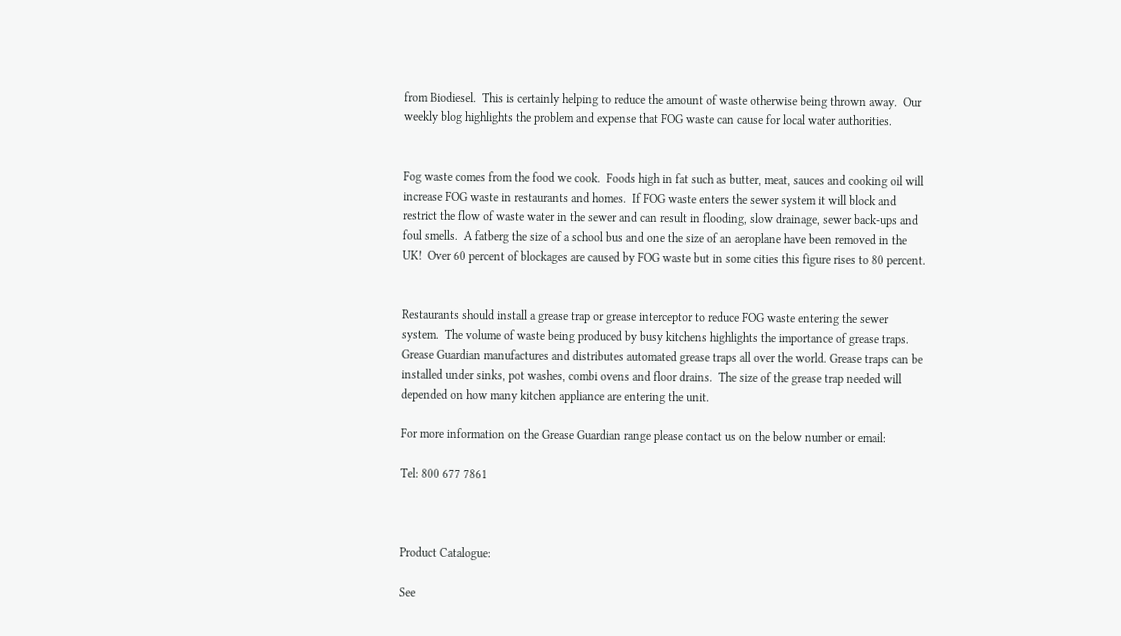from Biodiesel.  This is certainly helping to reduce the amount of waste otherwise being thrown away.  Our weekly blog highlights the problem and expense that FOG waste can cause for local water authorities.


Fog waste comes from the food we cook.  Foods high in fat such as butter, meat, sauces and cooking oil will increase FOG waste in restaurants and homes.  If FOG waste enters the sewer system it will block and restrict the flow of waste water in the sewer and can result in flooding, slow drainage, sewer back-ups and foul smells.  A fatberg the size of a school bus and one the size of an aeroplane have been removed in the UK!  Over 60 percent of blockages are caused by FOG waste but in some cities this figure rises to 80 percent.


Restaurants should install a grease trap or grease interceptor to reduce FOG waste entering the sewer system.  The volume of waste being produced by busy kitchens highlights the importance of grease traps.  Grease Guardian manufactures and distributes automated grease traps all over the world. Grease traps can be installed under sinks, pot washes, combi ovens and floor drains.  The size of the grease trap needed will depended on how many kitchen appliance are entering the unit.

For more information on the Grease Guardian range please contact us on the below number or email:

Tel: 800 677 7861



Product Catalogue:

See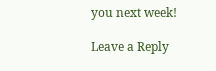you next week!

Leave a Reply